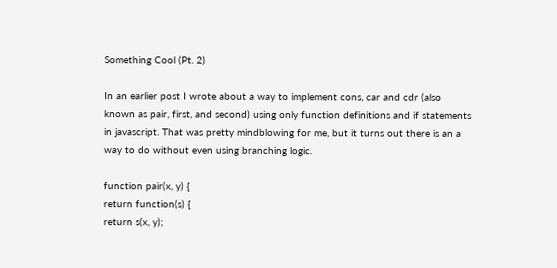Something Cool (Pt. 2)

In an earlier post I wrote about a way to implement cons, car and cdr (also known as pair, first, and second) using only function definitions and if statements in javascript. That was pretty mindblowing for me, but it turns out there is an a way to do without even using branching logic.

function pair(x, y) {
return function(s) {
return s(x, y);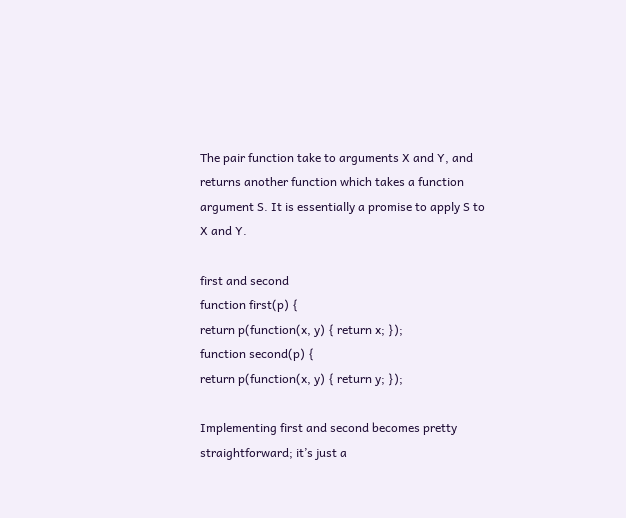The pair function take to arguments X and Y, and returns another function which takes a function argument S. It is essentially a promise to apply S to X and Y.

first and second
function first(p) {
return p(function(x, y) { return x; });
function second(p) {
return p(function(x, y) { return y; });

Implementing first and second becomes pretty straightforward; it’s just a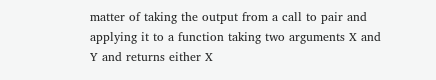matter of taking the output from a call to pair and applying it to a function taking two arguments X and Y and returns either X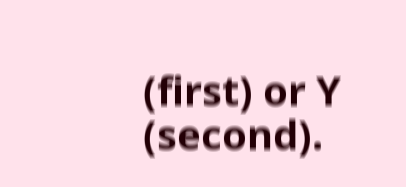(first) or Y (second).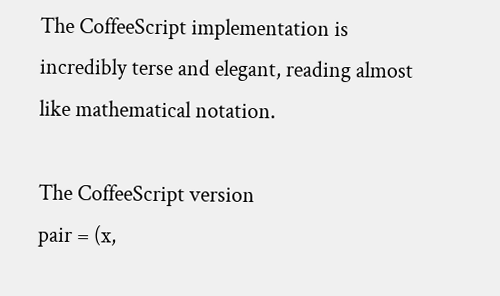The CoffeeScript implementation is incredibly terse and elegant, reading almost like mathematical notation.

The CoffeeScript version
pair = (x,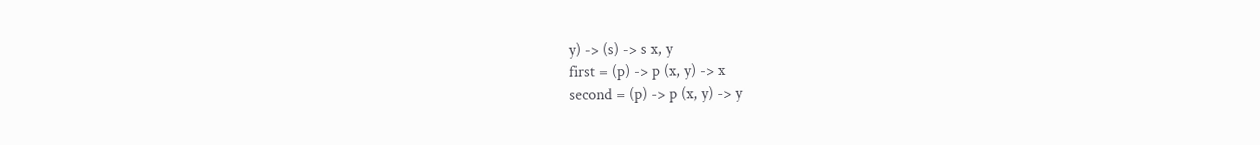y) -> (s) -> s x, y
first = (p) -> p (x, y) -> x
second = (p) -> p (x, y) -> y